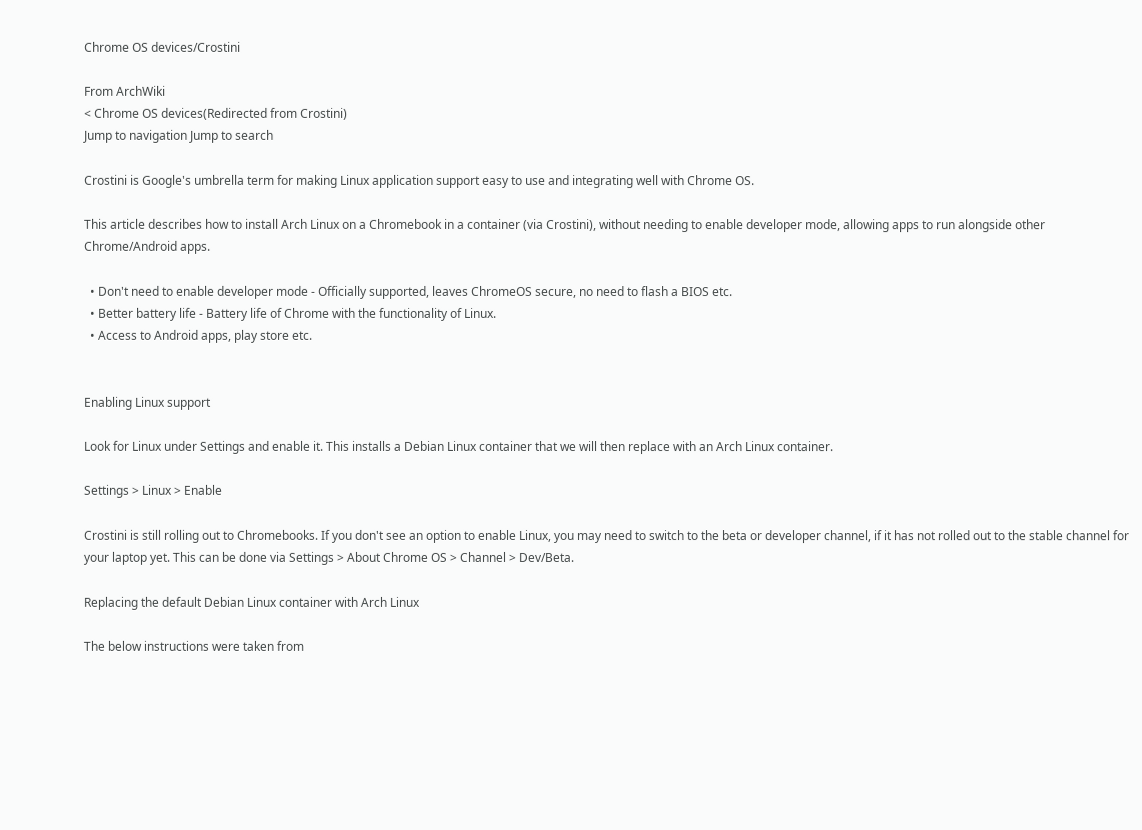Chrome OS devices/Crostini

From ArchWiki
< Chrome OS devices(Redirected from Crostini)
Jump to navigation Jump to search

Crostini is Google's umbrella term for making Linux application support easy to use and integrating well with Chrome OS.

This article describes how to install Arch Linux on a Chromebook in a container (via Crostini), without needing to enable developer mode, allowing apps to run alongside other Chrome/Android apps.

  • Don't need to enable developer mode - Officially supported, leaves ChromeOS secure, no need to flash a BIOS etc.
  • Better battery life - Battery life of Chrome with the functionality of Linux.
  • Access to Android apps, play store etc.


Enabling Linux support

Look for Linux under Settings and enable it. This installs a Debian Linux container that we will then replace with an Arch Linux container.

Settings > Linux > Enable

Crostini is still rolling out to Chromebooks. If you don't see an option to enable Linux, you may need to switch to the beta or developer channel, if it has not rolled out to the stable channel for your laptop yet. This can be done via Settings > About Chrome OS > Channel > Dev/Beta.

Replacing the default Debian Linux container with Arch Linux

The below instructions were taken from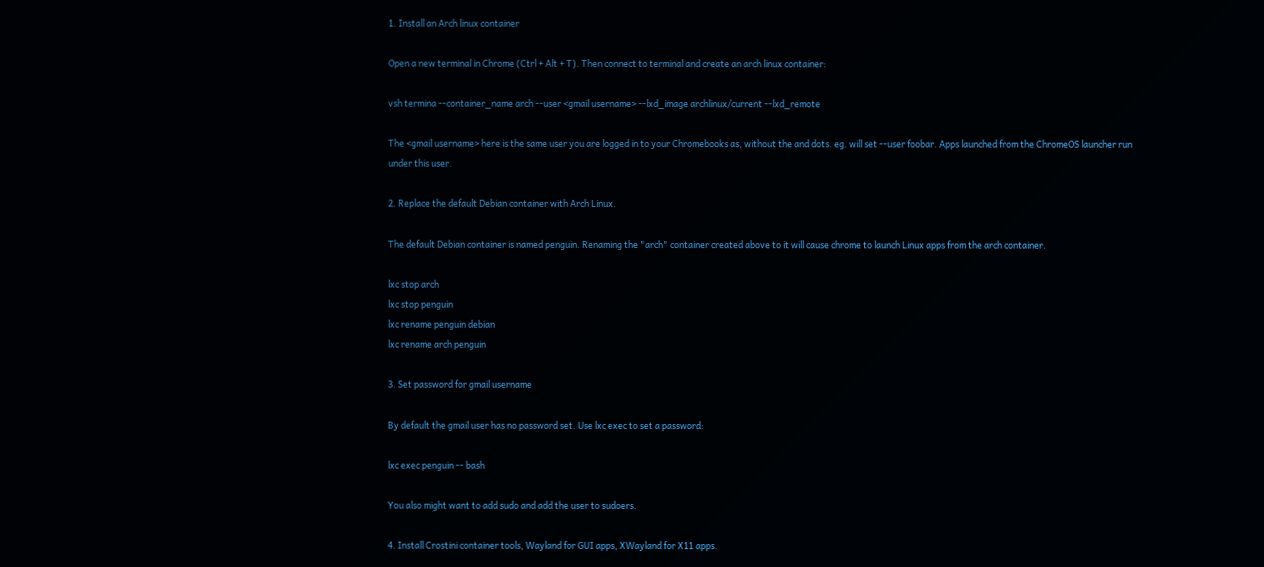1. Install an Arch linux container

Open a new terminal in Chrome (Ctrl + Alt + T). Then connect to terminal and create an arch linux container:

vsh termina --container_name arch --user <gmail username> --lxd_image archlinux/current --lxd_remote

The <gmail username> here is the same user you are logged in to your Chromebooks as, without the and dots. eg. will set --user foobar. Apps launched from the ChromeOS launcher run under this user.

2. Replace the default Debian container with Arch Linux.

The default Debian container is named penguin. Renaming the "arch" container created above to it will cause chrome to launch Linux apps from the arch container.

lxc stop arch
lxc stop penguin
lxc rename penguin debian
lxc rename arch penguin

3. Set password for gmail username

By default the gmail user has no password set. Use lxc exec to set a password:

lxc exec penguin -- bash

You also might want to add sudo and add the user to sudoers.

4. Install Crostini container tools, Wayland for GUI apps, XWayland for X11 apps.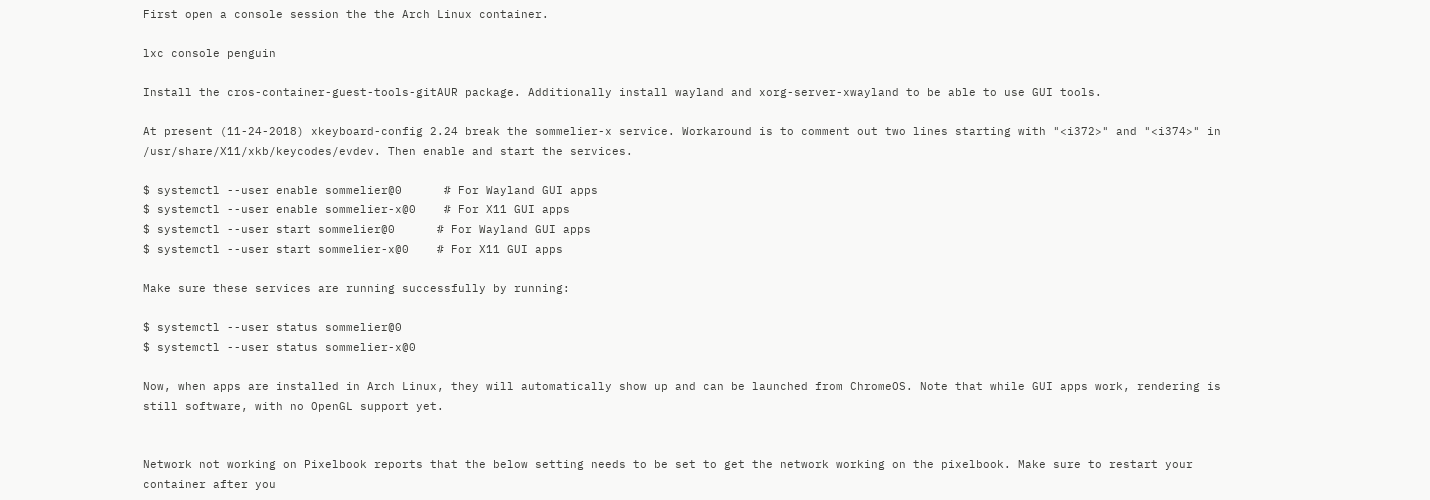First open a console session the the Arch Linux container.

lxc console penguin

Install the cros-container-guest-tools-gitAUR package. Additionally install wayland and xorg-server-xwayland to be able to use GUI tools.

At present (11-24-2018) xkeyboard-config 2.24 break the sommelier-x service. Workaround is to comment out two lines starting with "<i372>" and "<i374>" in /usr/share/X11/xkb/keycodes/evdev. Then enable and start the services.

$ systemctl --user enable sommelier@0      # For Wayland GUI apps
$ systemctl --user enable sommelier-x@0    # For X11 GUI apps
$ systemctl --user start sommelier@0      # For Wayland GUI apps
$ systemctl --user start sommelier-x@0    # For X11 GUI apps

Make sure these services are running successfully by running:

$ systemctl --user status sommelier@0
$ systemctl --user status sommelier-x@0

Now, when apps are installed in Arch Linux, they will automatically show up and can be launched from ChromeOS. Note that while GUI apps work, rendering is still software, with no OpenGL support yet.


Network not working on Pixelbook reports that the below setting needs to be set to get the network working on the pixelbook. Make sure to restart your container after you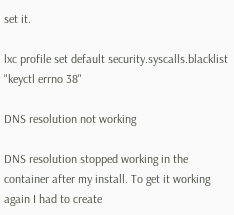set it.

lxc profile set default security.syscalls.blacklist "keyctl errno 38"

DNS resolution not working

DNS resolution stopped working in the container after my install. To get it working again I had to create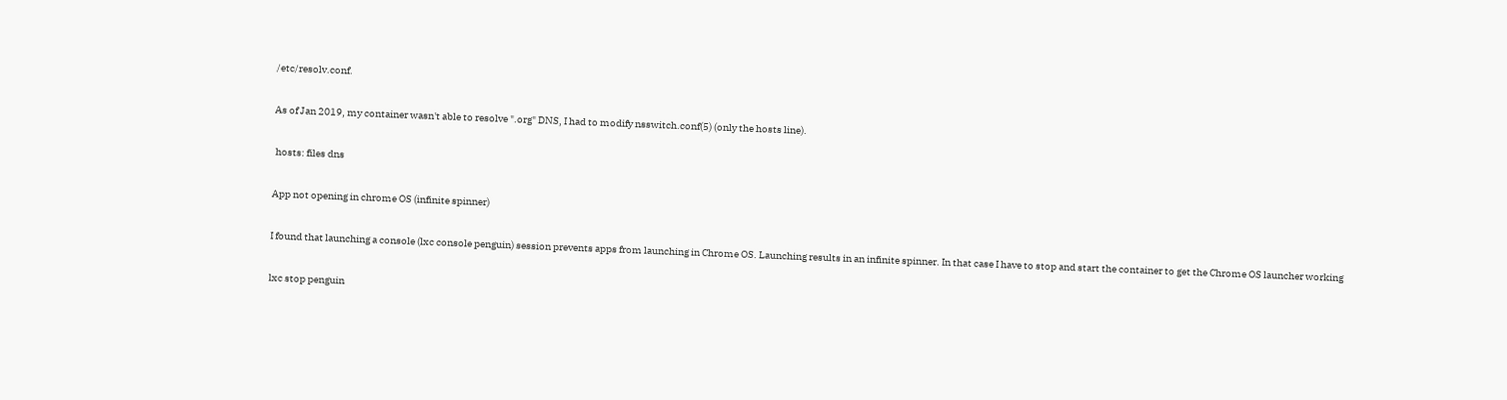/etc/resolv.conf.

As of Jan 2019, my container wasn't able to resolve ".org" DNS, I had to modify nsswitch.conf(5) (only the hosts line).

 hosts: files dns

App not opening in chrome OS (infinite spinner)

I found that launching a console (lxc console penguin) session prevents apps from launching in Chrome OS. Launching results in an infinite spinner. In that case I have to stop and start the container to get the Chrome OS launcher working

lxc stop penguin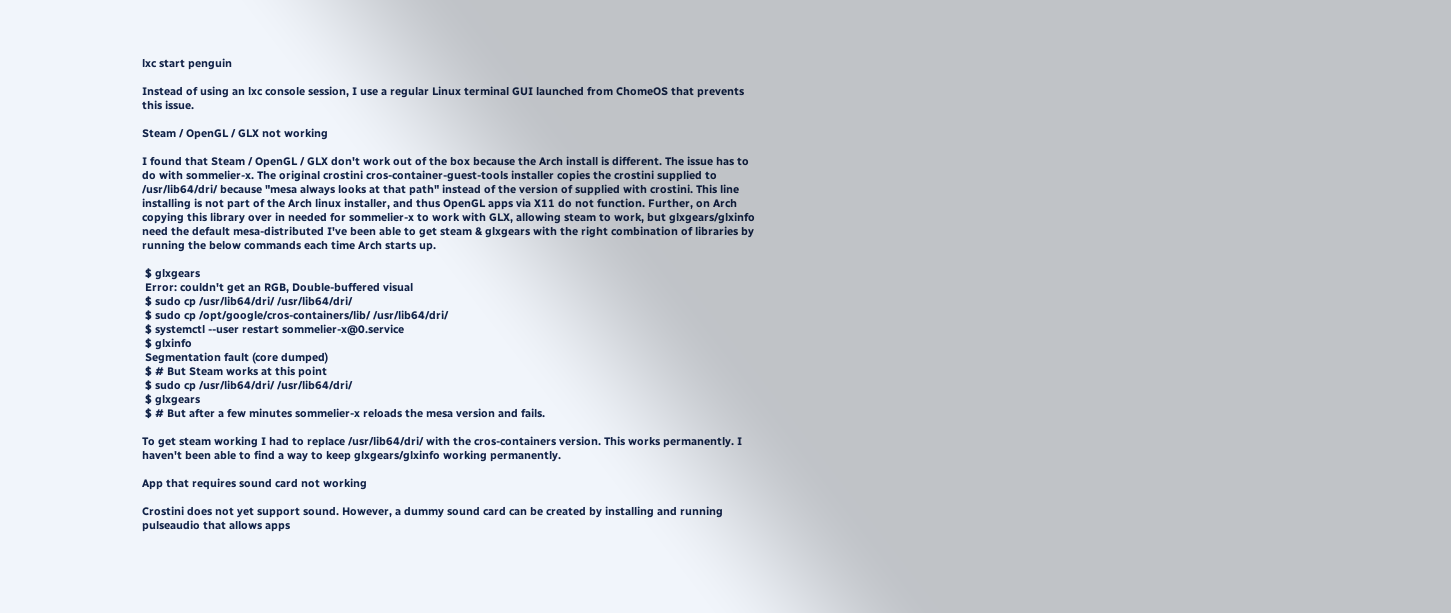lxc start penguin

Instead of using an lxc console session, I use a regular Linux terminal GUI launched from ChomeOS that prevents this issue.

Steam / OpenGL / GLX not working

I found that Steam / OpenGL / GLX don't work out of the box because the Arch install is different. The issue has to do with sommelier-x. The original crostini cros-container-guest-tools installer copies the crostini supplied to /usr/lib64/dri/ because "mesa always looks at that path" instead of the version of supplied with crostini. This line installing is not part of the Arch linux installer, and thus OpenGL apps via X11 do not function. Further, on Arch copying this library over in needed for sommelier-x to work with GLX, allowing steam to work, but glxgears/glxinfo need the default mesa-distributed I've been able to get steam & glxgears with the right combination of libraries by running the below commands each time Arch starts up.

 $ glxgears
 Error: couldn't get an RGB, Double-buffered visual
 $ sudo cp /usr/lib64/dri/ /usr/lib64/dri/
 $ sudo cp /opt/google/cros-containers/lib/ /usr/lib64/dri/
 $ systemctl --user restart sommelier-x@0.service
 $ glxinfo
 Segmentation fault (core dumped)
 $ # But Steam works at this point
 $ sudo cp /usr/lib64/dri/ /usr/lib64/dri/
 $ glxgears
 $ # But after a few minutes sommelier-x reloads the mesa version and fails.

To get steam working I had to replace /usr/lib64/dri/ with the cros-containers version. This works permanently. I haven't been able to find a way to keep glxgears/glxinfo working permanently.

App that requires sound card not working

Crostini does not yet support sound. However, a dummy sound card can be created by installing and running pulseaudio that allows apps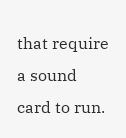that require a sound card to run.